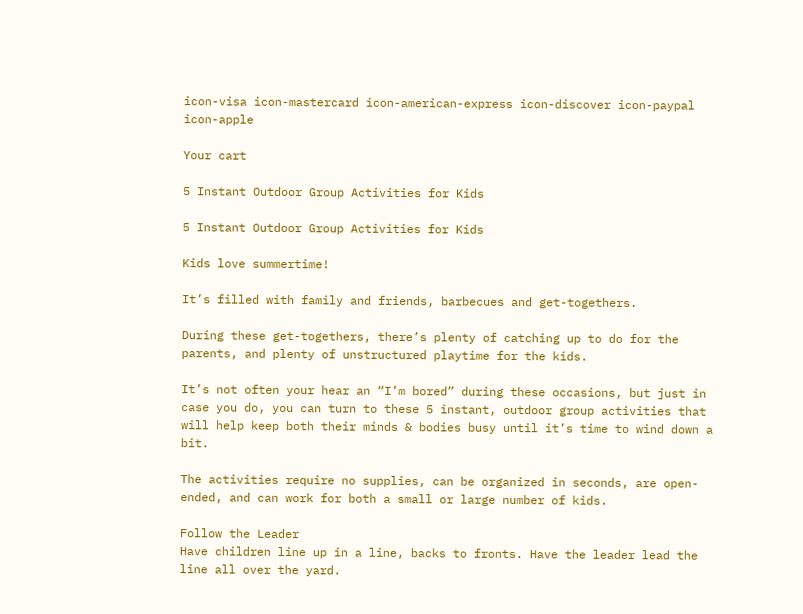icon-visa icon-mastercard icon-american-express icon-discover icon-paypal icon-apple

Your cart

5 Instant Outdoor Group Activities for Kids

5 Instant Outdoor Group Activities for Kids

Kids love summertime!

It’s filled with family and friends, barbecues and get-togethers.

During these get-togethers, there’s plenty of catching up to do for the parents, and plenty of unstructured playtime for the kids.

It’s not often your hear an “I’m bored” during these occasions, but just in case you do, you can turn to these 5 instant, outdoor group activities that will help keep both their minds & bodies busy until it’s time to wind down a bit.

The activities require no supplies, can be organized in seconds, are open-ended, and can work for both a small or large number of kids.

Follow the Leader
Have children line up in a line, backs to fronts. Have the leader lead the line all over the yard.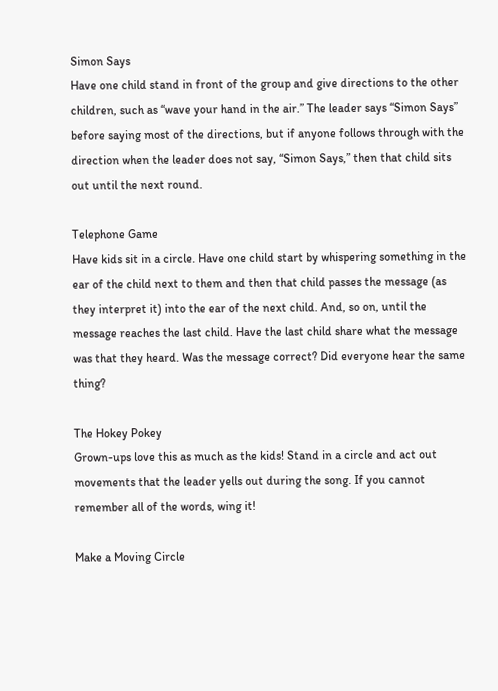Simon Says
Have one child stand in front of the group and give directions to the other children, such as “wave your hand in the air.” The leader says “Simon Says” before saying most of the directions, but if anyone follows through with the direction when the leader does not say, “Simon Says,” then that child sits out until the next round.

Telephone Game
Have kids sit in a circle. Have one child start by whispering something in the ear of the child next to them and then that child passes the message (as they interpret it) into the ear of the next child. And, so on, until the message reaches the last child. Have the last child share what the message was that they heard. Was the message correct? Did everyone hear the same thing?

The Hokey Pokey
Grown-ups love this as much as the kids! Stand in a circle and act out movements that the leader yells out during the song. If you cannot remember all of the words, wing it!

Make a Moving Circle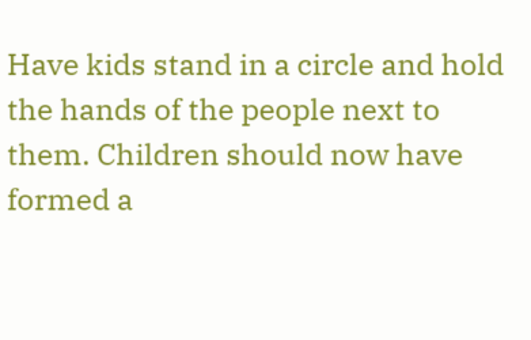Have kids stand in a circle and hold the hands of the people next to them. Children should now have formed a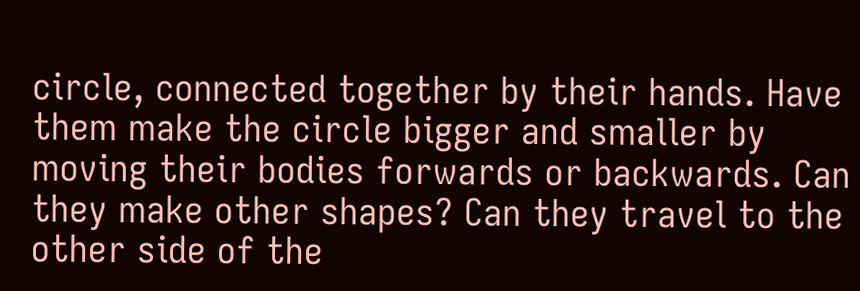circle, connected together by their hands. Have them make the circle bigger and smaller by moving their bodies forwards or backwards. Can they make other shapes? Can they travel to the other side of the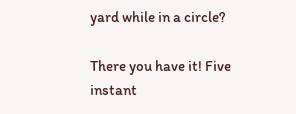yard while in a circle?

There you have it! Five instant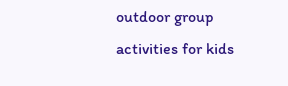outdoor group activities for kids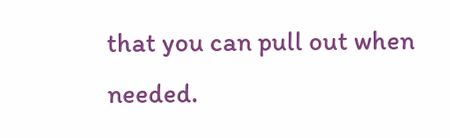that you can pull out when needed.